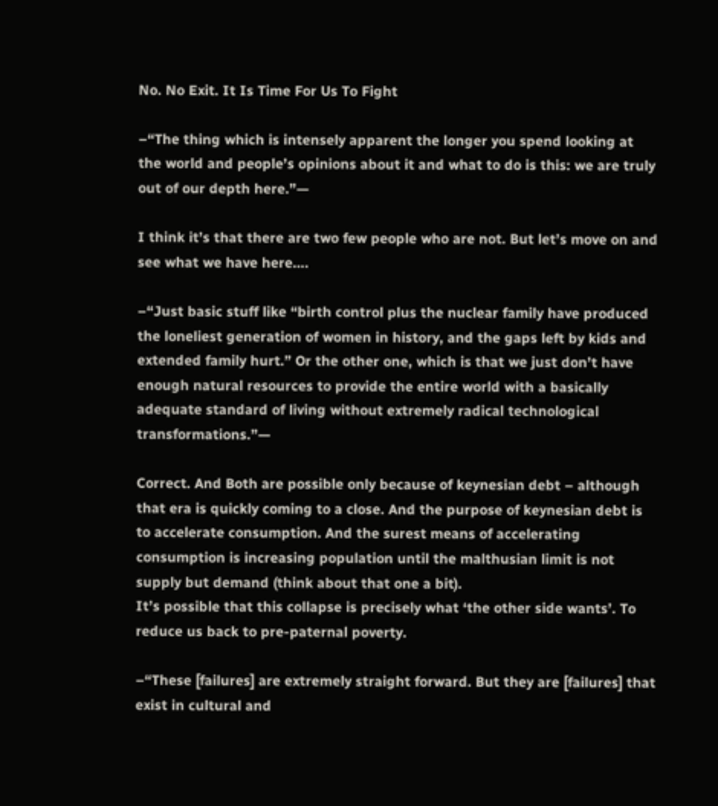No. No Exit. It Is Time For Us To Fight

–“The thing which is intensely apparent the longer you spend looking at the world and people’s opinions about it and what to do is this: we are truly out of our depth here.”—

I think it’s that there are two few people who are not. But let’s move on and see what we have here….

–“Just basic stuff like “birth control plus the nuclear family have produced the loneliest generation of women in history, and the gaps left by kids and extended family hurt.” Or the other one, which is that we just don’t have enough natural resources to provide the entire world with a basically adequate standard of living without extremely radical technological transformations.”—

Correct. And Both are possible only because of keynesian debt – although that era is quickly coming to a close. And the purpose of keynesian debt is to accelerate consumption. And the surest means of accelerating consumption is increasing population until the malthusian limit is not supply but demand (think about that one a bit).
It’s possible that this collapse is precisely what ‘the other side wants’. To reduce us back to pre-paternal poverty.

–“These [failures] are extremely straight forward. But they are [failures] that exist in cultural and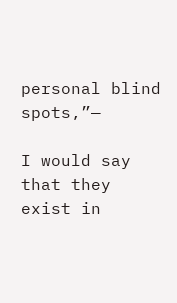personal blind spots,”—

I would say that they exist in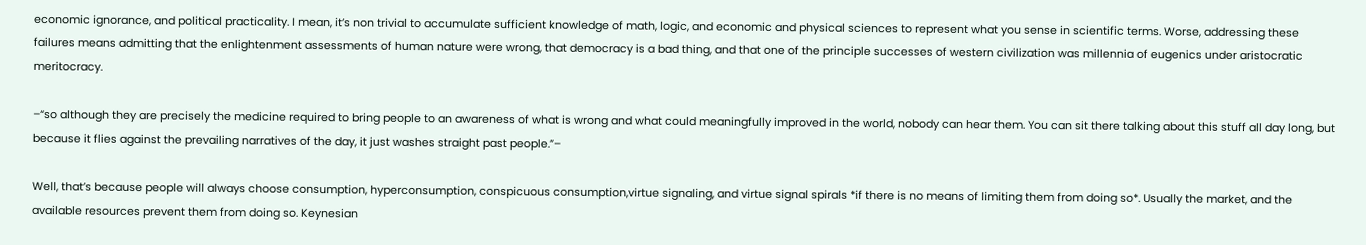economic ignorance, and political practicality. I mean, it’s non trivial to accumulate sufficient knowledge of math, logic, and economic and physical sciences to represent what you sense in scientific terms. Worse, addressing these failures means admitting that the enlightenment assessments of human nature were wrong, that democracy is a bad thing, and that one of the principle successes of western civilization was millennia of eugenics under aristocratic meritocracy.

–“so although they are precisely the medicine required to bring people to an awareness of what is wrong and what could meaningfully improved in the world, nobody can hear them. You can sit there talking about this stuff all day long, but because it flies against the prevailing narratives of the day, it just washes straight past people.”–

Well, that’s because people will always choose consumption, hyperconsumption, conspicuous consumption,virtue signaling, and virtue signal spirals *if there is no means of limiting them from doing so*. Usually the market, and the available resources prevent them from doing so. Keynesian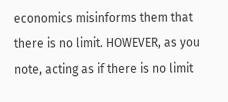economics misinforms them that there is no limit. HOWEVER, as you note, acting as if there is no limit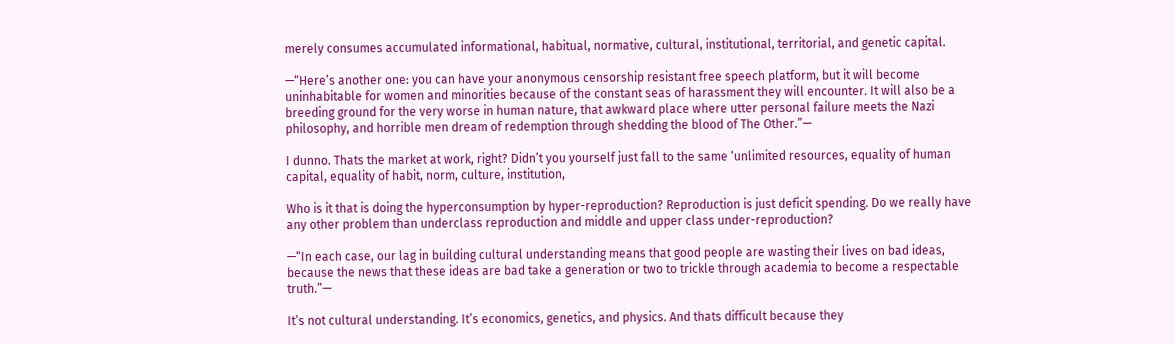merely consumes accumulated informational, habitual, normative, cultural, institutional, territorial, and genetic capital.

—“Here’s another one: you can have your anonymous censorship resistant free speech platform, but it will become uninhabitable for women and minorities because of the constant seas of harassment they will encounter. It will also be a breeding ground for the very worse in human nature, that awkward place where utter personal failure meets the Nazi philosophy, and horrible men dream of redemption through shedding the blood of The Other.”—

I dunno. Thats the market at work, right? Didn’t you yourself just fall to the same ‘unlimited resources, equality of human capital, equality of habit, norm, culture, institution,

Who is it that is doing the hyperconsumption by hyper-reproduction? Reproduction is just deficit spending. Do we really have any other problem than underclass reproduction and middle and upper class under-reproduction?

—“In each case, our lag in building cultural understanding means that good people are wasting their lives on bad ideas, because the news that these ideas are bad take a generation or two to trickle through academia to become a respectable truth.”—

It’s not cultural understanding. It’s economics, genetics, and physics. And thats difficult because they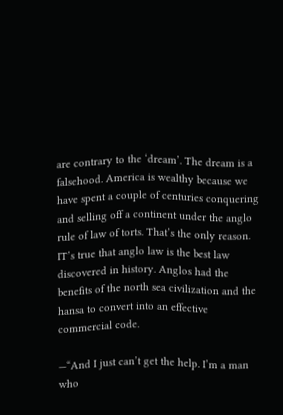are contrary to the ‘dream’. The dream is a falsehood. America is wealthy because we have spent a couple of centuries conquering and selling off a continent under the anglo rule of law of torts. That’s the only reason. IT’s true that anglo law is the best law discovered in history. Anglos had the benefits of the north sea civilization and the hansa to convert into an effective commercial code.

—“And I just can’t get the help. I’m a man who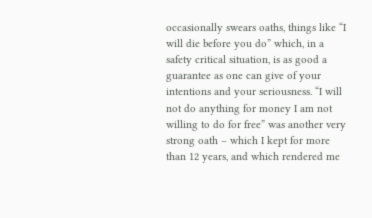occasionally swears oaths, things like “I will die before you do” which, in a safety critical situation, is as good a guarantee as one can give of your intentions and your seriousness. “I will not do anything for money I am not willing to do for free” was another very strong oath – which I kept for more than 12 years, and which rendered me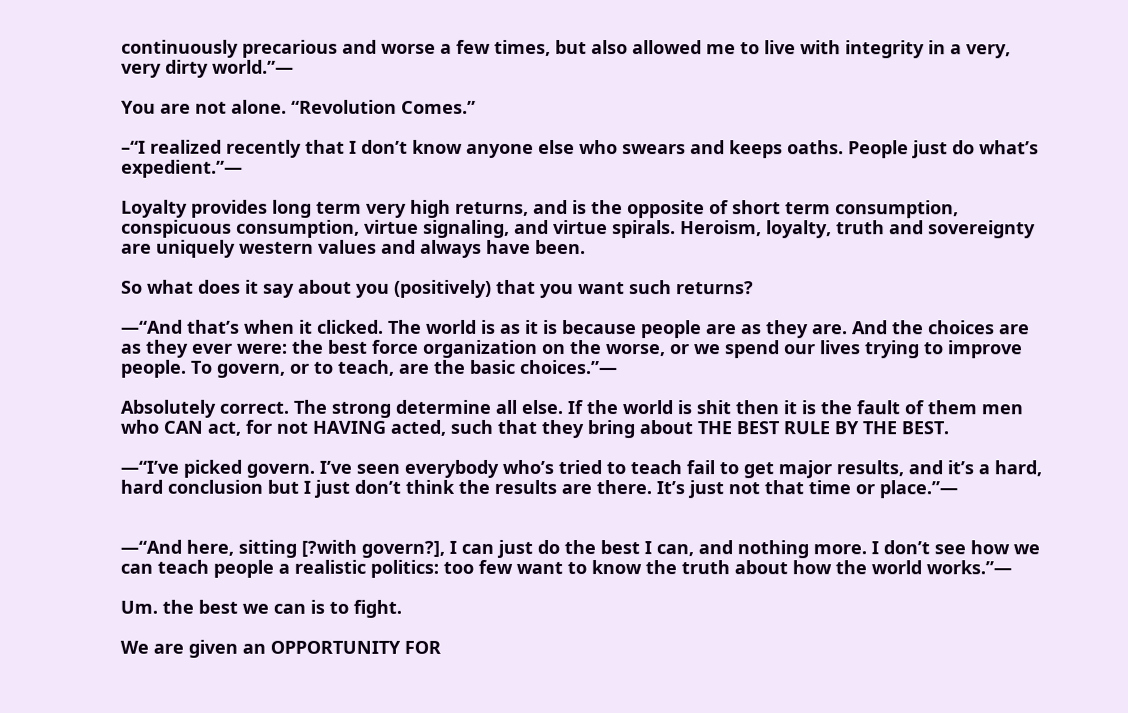continuously precarious and worse a few times, but also allowed me to live with integrity in a very, very dirty world.”—

You are not alone. “Revolution Comes.”

–“I realized recently that I don’t know anyone else who swears and keeps oaths. People just do what’s expedient.”—

Loyalty provides long term very high returns, and is the opposite of short term consumption, conspicuous consumption, virtue signaling, and virtue spirals. Heroism, loyalty, truth and sovereignty are uniquely western values and always have been.

So what does it say about you (positively) that you want such returns?

—“And that’s when it clicked. The world is as it is because people are as they are. And the choices are as they ever were: the best force organization on the worse, or we spend our lives trying to improve people. To govern, or to teach, are the basic choices.”—

Absolutely correct. The strong determine all else. If the world is shit then it is the fault of them men who CAN act, for not HAVING acted, such that they bring about THE BEST RULE BY THE BEST.

—“I’ve picked govern. I’ve seen everybody who’s tried to teach fail to get major results, and it’s a hard, hard conclusion but I just don’t think the results are there. It’s just not that time or place.”—


—“And here, sitting [?with govern?], I can just do the best I can, and nothing more. I don’t see how we can teach people a realistic politics: too few want to know the truth about how the world works.”—

Um. the best we can is to fight.

We are given an OPPORTUNITY FOR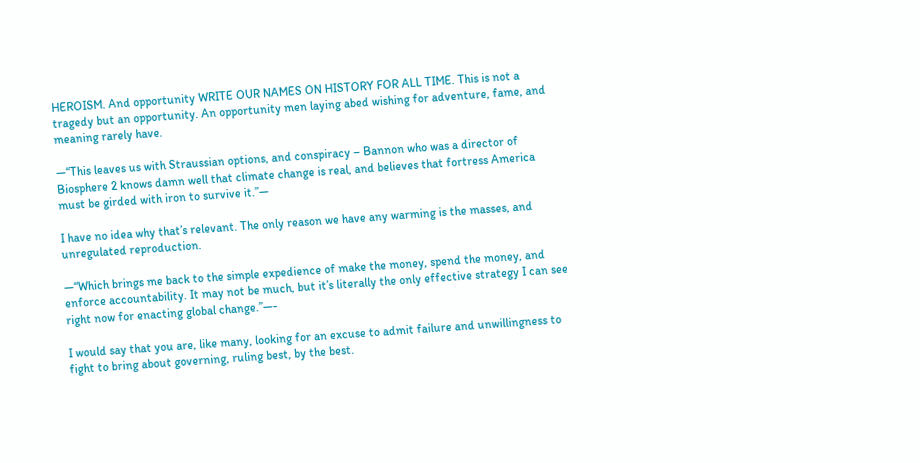HEROISM. And opportunity WRITE OUR NAMES ON HISTORY FOR ALL TIME. This is not a tragedy but an opportunity. An opportunity men laying abed wishing for adventure, fame, and meaning rarely have.

—“This leaves us with Straussian options, and conspiracy – Bannon who was a director of Biosphere 2 knows damn well that climate change is real, and believes that fortress America must be girded with iron to survive it.”—

I have no idea why that’s relevant. The only reason we have any warming is the masses, and unregulated reproduction.

—“Which brings me back to the simple expedience of make the money, spend the money, and enforce accountability. It may not be much, but it’s literally the only effective strategy I can see right now for enacting global change.”—-

I would say that you are, like many, looking for an excuse to admit failure and unwillingness to fight to bring about governing, ruling best, by the best.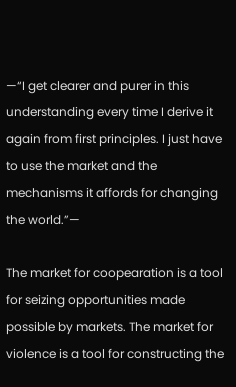—“I get clearer and purer in this understanding every time I derive it again from first principles. I just have to use the market and the mechanisms it affords for changing the world.”—

The market for coopearation is a tool for seizing opportunities made possible by markets. The market for violence is a tool for constructing the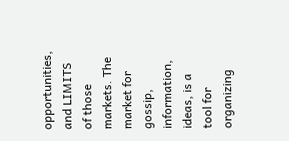opportunities, and LIMITS of those markets. The market for gossip, information, ideas, is a tool for organizing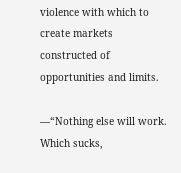violence with which to create markets constructed of opportunities and limits.

—“Nothing else will work. Which sucks,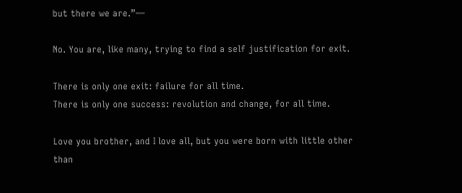but there we are.”—

No. You are, like many, trying to find a self justification for exit.

There is only one exit: failure for all time.
There is only one success: revolution and change, for all time.

Love you brother, and I love all, but you were born with little other than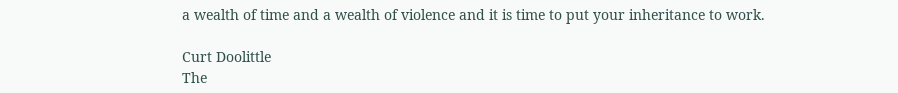a wealth of time and a wealth of violence and it is time to put your inheritance to work.

Curt Doolittle
The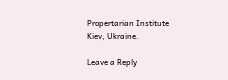Propertarian Institute
Kiev, Ukraine.

Leave a Reply